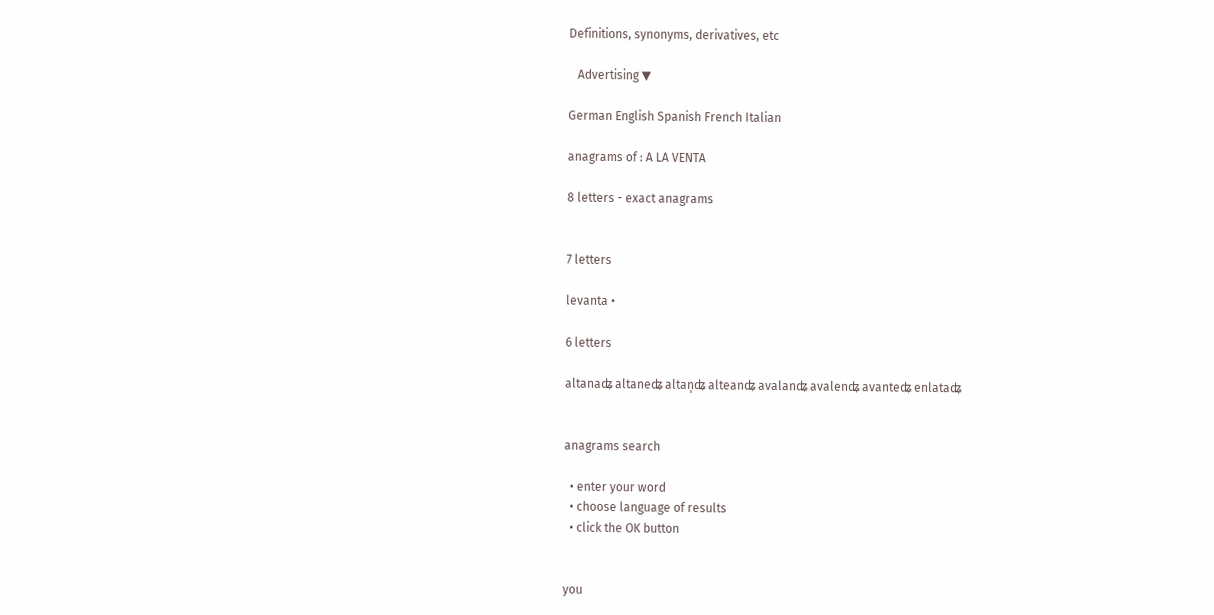Definitions, synonyms, derivatives, etc

   Advertising ▼

German English Spanish French Italian

anagrams of : A LA VENTA

8 letters - exact anagrams


7 letters

levanta •

6 letters

altanaʥ altaneʥ altan̩ʥ alteanʥ avalanʥ avalenʥ avanteʥ enlataʥ


anagrams search

  • enter your word
  • choose language of results
  • click the OK button


you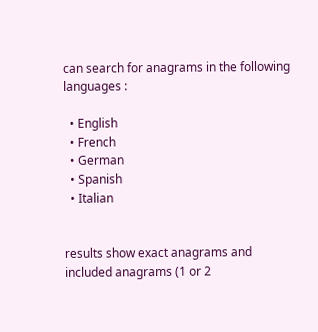can search for anagrams in the following languages :

  • English
  • French
  • German
  • Spanish
  • Italian


results show exact anagrams and included anagrams (1 or 2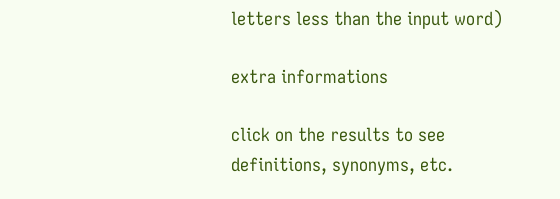letters less than the input word)

extra informations

click on the results to see definitions, synonyms, etc.